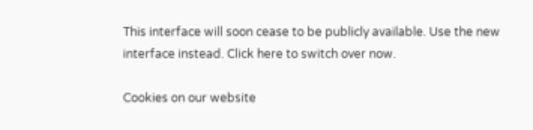This interface will soon cease to be publicly available. Use the new interface instead. Click here to switch over now.

Cookies on our website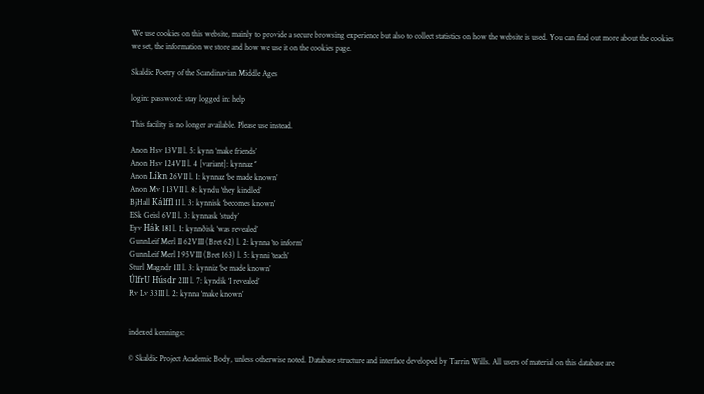We use cookies on this website, mainly to provide a secure browsing experience but also to collect statistics on how the website is used. You can find out more about the cookies we set, the information we store and how we use it on the cookies page.

Skaldic Poetry of the Scandinavian Middle Ages

login: password: stay logged in: help

This facility is no longer available. Please use instead.

Anon Hsv 13VII l. 5: kynn ‘make friends’
Anon Hsv 124VII l. 4 [variant]: kynnaz ‘’
Anon Líkn 26VII l. 1: kynnaz ‘be made known’
Anon Mv I 13VII l. 8: kyndu ‘they kindled’
BjHall Kálffl 1I l. 3: kynnisk ‘becomes known’
ESk Geisl 6VII l. 3: kynnask ‘study’
Eyv Hák 18I l. 1: kynnðisk ‘was revealed’
GunnLeif Merl II 62VIII (Bret 62) l. 2: kynna ‘to inform’
GunnLeif Merl I 95VIII (Bret 163) l. 5: kynni ‘teach’
Sturl Magndr 1II l. 3: kynniz ‘be made known’
ÚlfrU Húsdr 2III l. 7: kyndik ‘I revealed’
Rv Lv 33III l. 2: kynna ‘make known’


indexed kennings:

© Skaldic Project Academic Body, unless otherwise noted. Database structure and interface developed by Tarrin Wills. All users of material on this database are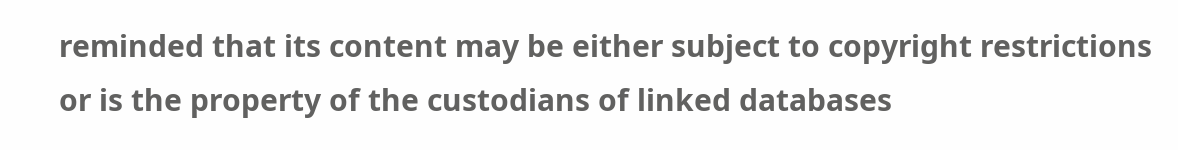reminded that its content may be either subject to copyright restrictions or is the property of the custodians of linked databases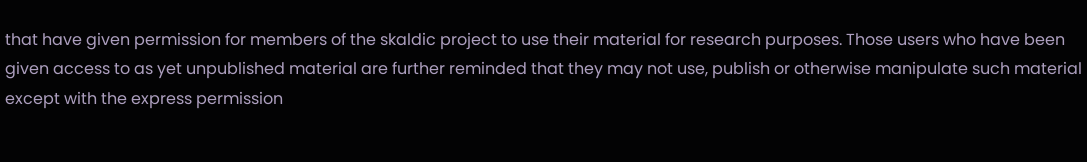that have given permission for members of the skaldic project to use their material for research purposes. Those users who have been given access to as yet unpublished material are further reminded that they may not use, publish or otherwise manipulate such material except with the express permission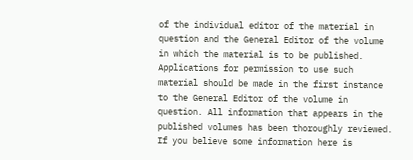of the individual editor of the material in question and the General Editor of the volume in which the material is to be published. Applications for permission to use such material should be made in the first instance to the General Editor of the volume in question. All information that appears in the published volumes has been thoroughly reviewed. If you believe some information here is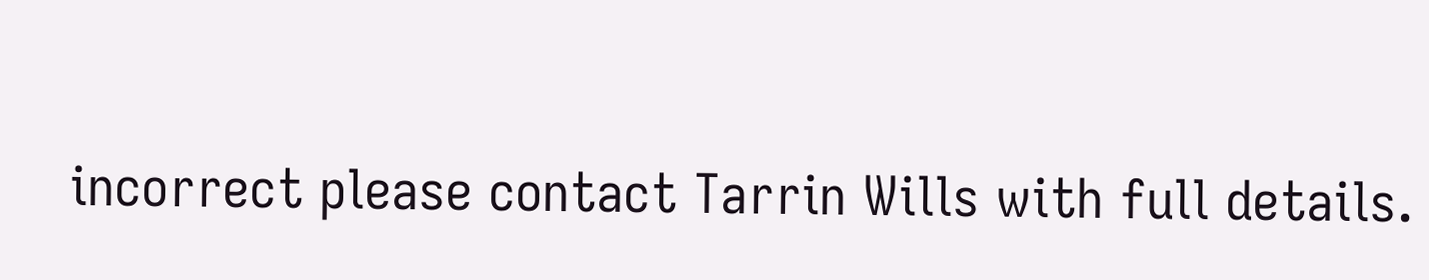incorrect please contact Tarrin Wills with full details.